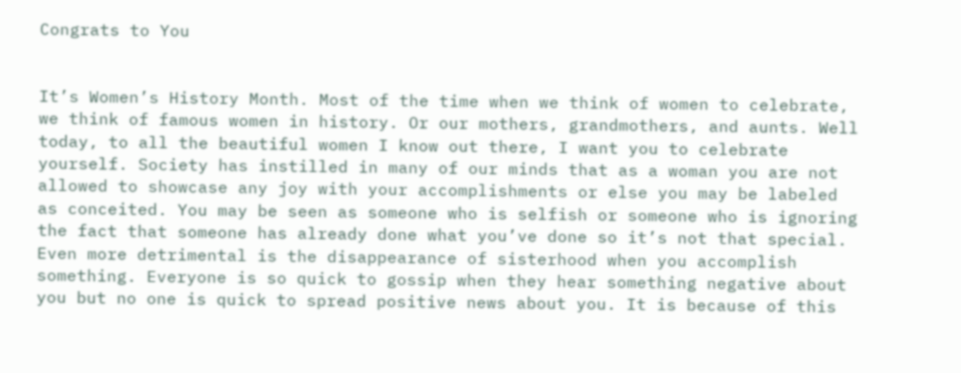Congrats to You


It’s Women’s History Month. Most of the time when we think of women to celebrate, we think of famous women in history. Or our mothers, grandmothers, and aunts. Well today, to all the beautiful women I know out there, I want you to celebrate yourself. Society has instilled in many of our minds that as a woman you are not allowed to showcase any joy with your accomplishments or else you may be labeled as conceited. You may be seen as someone who is selfish or someone who is ignoring the fact that someone has already done what you’ve done so it’s not that special. Even more detrimental is the disappearance of sisterhood when you accomplish something. Everyone is so quick to gossip when they hear something negative about you but no one is quick to spread positive news about you. It is because of this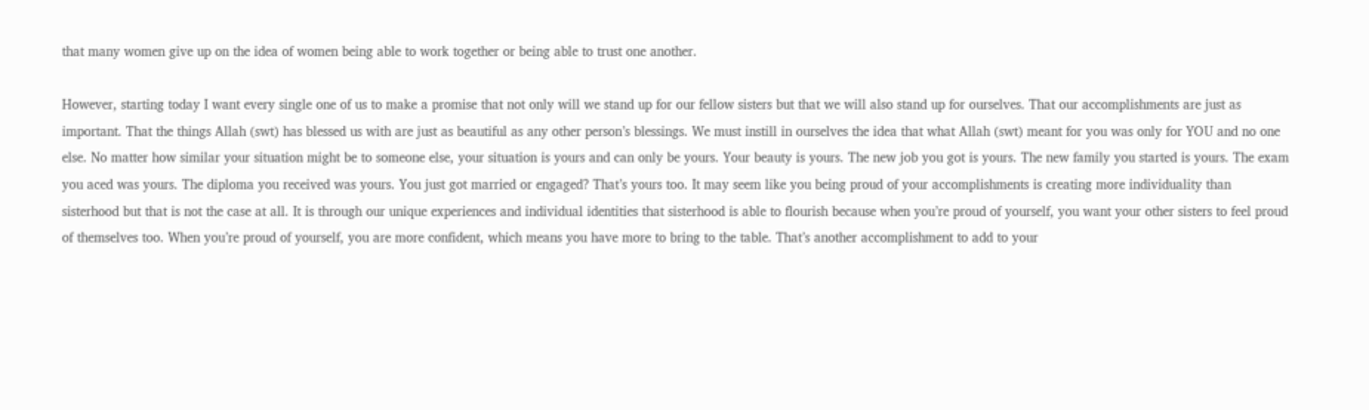that many women give up on the idea of women being able to work together or being able to trust one another.

However, starting today I want every single one of us to make a promise that not only will we stand up for our fellow sisters but that we will also stand up for ourselves. That our accomplishments are just as important. That the things Allah (swt) has blessed us with are just as beautiful as any other person’s blessings. We must instill in ourselves the idea that what Allah (swt) meant for you was only for YOU and no one else. No matter how similar your situation might be to someone else, your situation is yours and can only be yours. Your beauty is yours. The new job you got is yours. The new family you started is yours. The exam you aced was yours. The diploma you received was yours. You just got married or engaged? That’s yours too. It may seem like you being proud of your accomplishments is creating more individuality than sisterhood but that is not the case at all. It is through our unique experiences and individual identities that sisterhood is able to flourish because when you’re proud of yourself, you want your other sisters to feel proud of themselves too. When you’re proud of yourself, you are more confident, which means you have more to bring to the table. That’s another accomplishment to add to your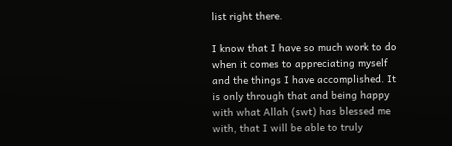list right there.

I know that I have so much work to do when it comes to appreciating myself and the things I have accomplished. It is only through that and being happy with what Allah (swt) has blessed me with, that I will be able to truly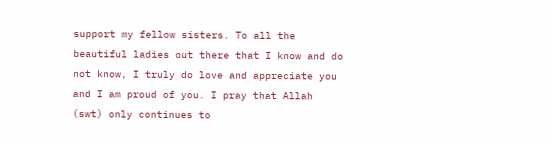support my fellow sisters. To all the beautiful ladies out there that I know and do not know, I truly do love and appreciate you and I am proud of you. I pray that Allah (swt) only continues to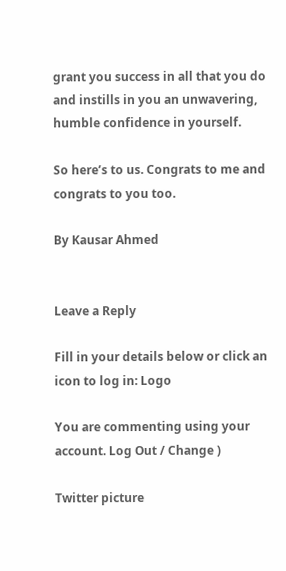grant you success in all that you do and instills in you an unwavering, humble confidence in yourself.

So here’s to us. Congrats to me and congrats to you too.

By Kausar Ahmed


Leave a Reply

Fill in your details below or click an icon to log in: Logo

You are commenting using your account. Log Out / Change )

Twitter picture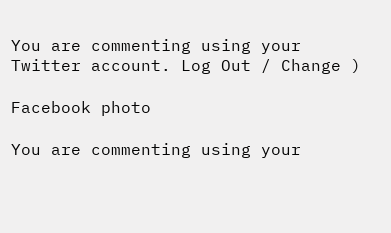You are commenting using your Twitter account. Log Out / Change )

Facebook photo

You are commenting using your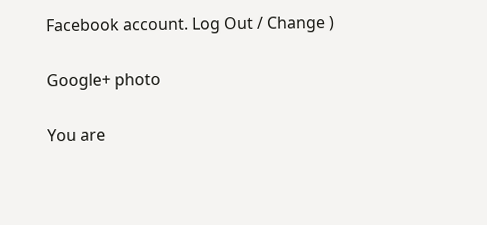Facebook account. Log Out / Change )

Google+ photo

You are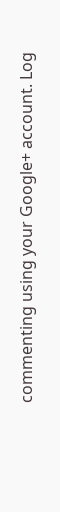commenting using your Google+ account. Log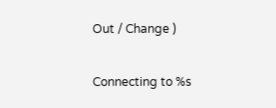Out / Change )

Connecting to %s